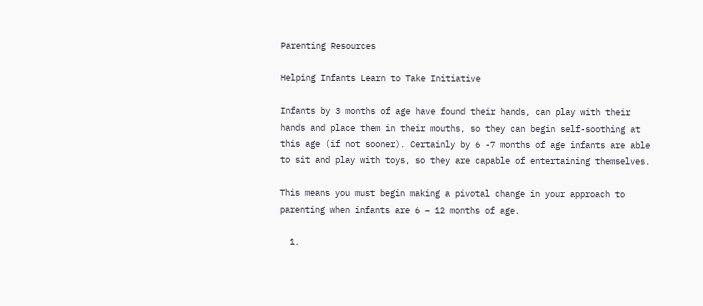Parenting Resources

Helping Infants Learn to Take Initiative

Infants by 3 months of age have found their hands, can play with their hands and place them in their mouths, so they can begin self-soothing at this age (if not sooner). Certainly by 6 -7 months of age infants are able to sit and play with toys, so they are capable of entertaining themselves.

This means you must begin making a pivotal change in your approach to parenting when infants are 6 – 12 months of age.

  1.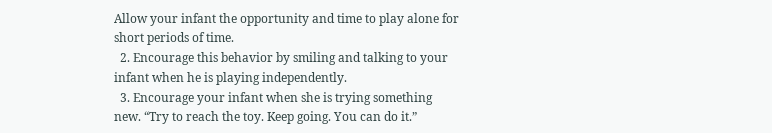Allow your infant the opportunity and time to play alone for short periods of time.
  2. Encourage this behavior by smiling and talking to your infant when he is playing independently.
  3. Encourage your infant when she is trying something new. “Try to reach the toy. Keep going. You can do it.”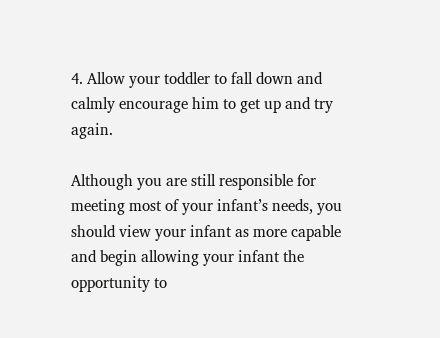4. Allow your toddler to fall down and calmly encourage him to get up and try again.

Although you are still responsible for meeting most of your infant’s needs, you should view your infant as more capable and begin allowing your infant the opportunity to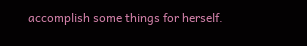accomplish some things for herself.